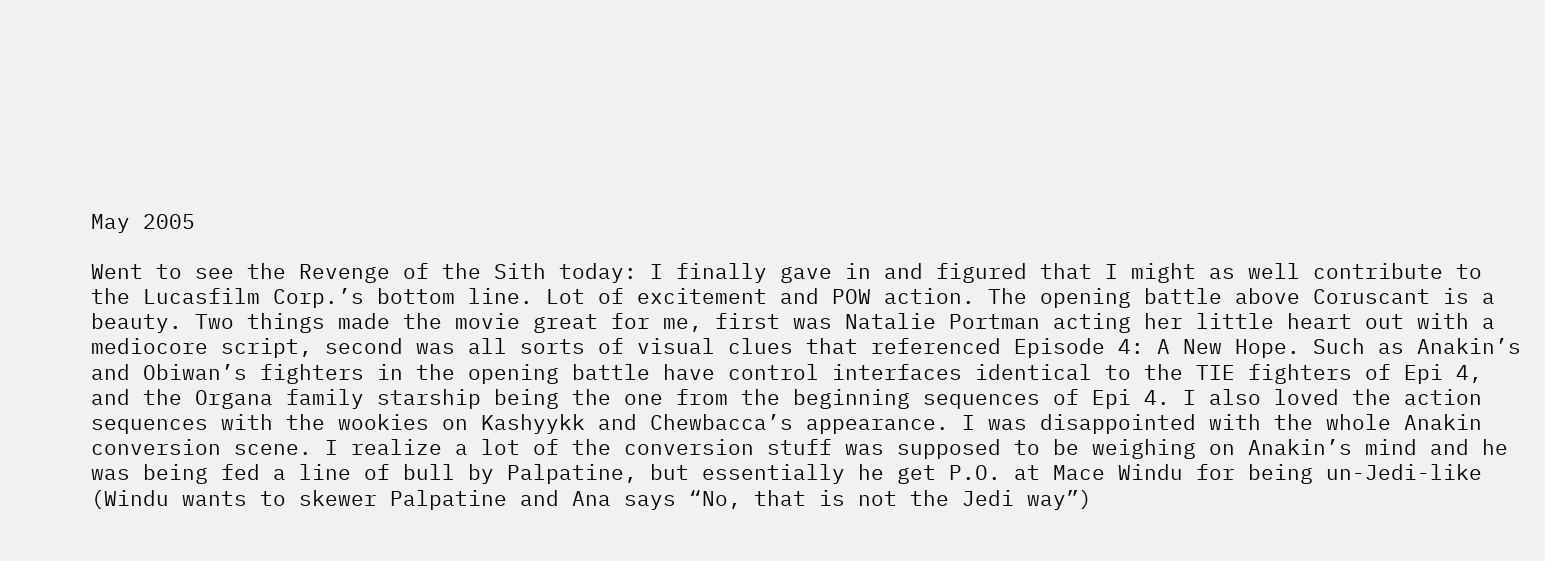May 2005

Went to see the Revenge of the Sith today: I finally gave in and figured that I might as well contribute to the Lucasfilm Corp.’s bottom line. Lot of excitement and POW action. The opening battle above Coruscant is a beauty. Two things made the movie great for me, first was Natalie Portman acting her little heart out with a mediocore script, second was all sorts of visual clues that referenced Episode 4: A New Hope. Such as Anakin’s and Obiwan’s fighters in the opening battle have control interfaces identical to the TIE fighters of Epi 4, and the Organa family starship being the one from the beginning sequences of Epi 4. I also loved the action sequences with the wookies on Kashyykk and Chewbacca’s appearance. I was disappointed with the whole Anakin conversion scene. I realize a lot of the conversion stuff was supposed to be weighing on Anakin’s mind and he was being fed a line of bull by Palpatine, but essentially he get P.O. at Mace Windu for being un-Jedi-like (Windu wants to skewer Palpatine and Ana says “No, that is not the Jedi way”)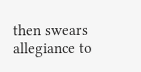then swears allegiance to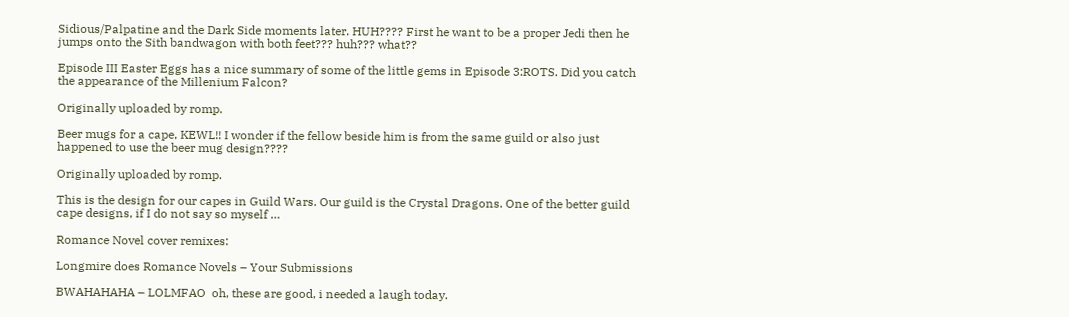Sidious/Palpatine and the Dark Side moments later. HUH???? First he want to be a proper Jedi then he jumps onto the Sith bandwagon with both feet??? huh??? what??

Episode III Easter Eggs has a nice summary of some of the little gems in Episode 3:ROTS. Did you catch the appearance of the Millenium Falcon?

Originally uploaded by romp.

Beer mugs for a cape, KEWL!! I wonder if the fellow beside him is from the same guild or also just happened to use the beer mug design????

Originally uploaded by romp.

This is the design for our capes in Guild Wars. Our guild is the Crystal Dragons. One of the better guild cape designs, if I do not say so myself …

Romance Novel cover remixes:

Longmire does Romance Novels – Your Submissions

BWAHAHAHA – LOLMFAO  oh, these are good, i needed a laugh today.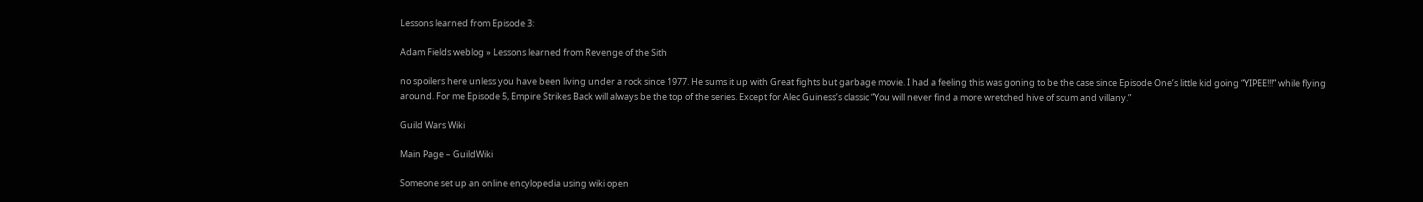Lessons learned from Episode 3:

Adam Fields weblog » Lessons learned from Revenge of the Sith

no spoilers here unless you have been living under a rock since 1977. He sums it up with Great fights but garbage movie. I had a feeling this was goning to be the case since Episode One’s little kid going “YIPEE!!!” while flying around. For me Episode 5, Empire Strikes Back will always be the top of the series. Except for Alec Guiness’s classic “You will never find a more wretched hive of scum and villany.”

Guild Wars Wiki

Main Page – GuildWiki

Someone set up an online encylopedia using wiki open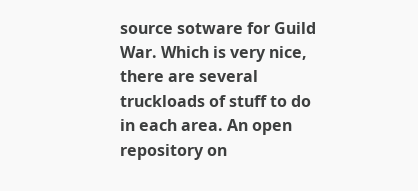source sotware for Guild War. Which is very nice, there are several truckloads of stuff to do in each area. An open repository on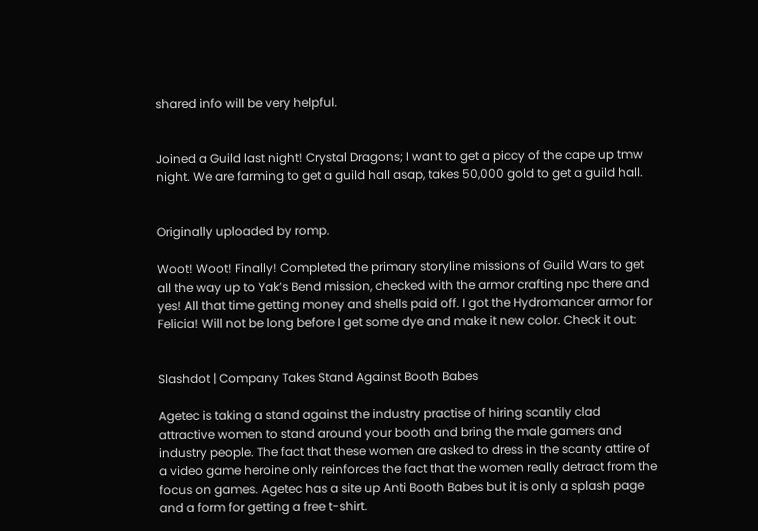shared info will be very helpful.


Joined a Guild last night! Crystal Dragons; I want to get a piccy of the cape up tmw night. We are farming to get a guild hall asap, takes 50,000 gold to get a guild hall.


Originally uploaded by romp.

Woot! Woot! Finally! Completed the primary storyline missions of Guild Wars to get all the way up to Yak’s Bend mission, checked with the armor crafting npc there and yes! All that time getting money and shells paid off. I got the Hydromancer armor for Felicia! Will not be long before I get some dye and make it new color. Check it out:


Slashdot | Company Takes Stand Against Booth Babes

Agetec is taking a stand against the industry practise of hiring scantily clad attractive women to stand around your booth and bring the male gamers and industry people. The fact that these women are asked to dress in the scanty attire of a video game heroine only reinforces the fact that the women really detract from the focus on games. Agetec has a site up Anti Booth Babes but it is only a splash page and a form for getting a free t-shirt.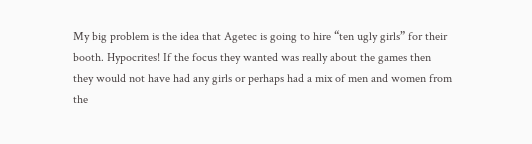My big problem is the idea that Agetec is going to hire “ten ugly girls” for their booth. Hypocrites! If the focus they wanted was really about the games then they would not have had any girls or perhaps had a mix of men and women from the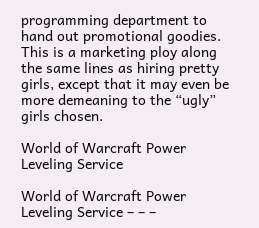programming department to hand out promotional goodies. This is a marketing ploy along the same lines as hiring pretty girls, except that it may even be more demeaning to the “ugly” girls chosen.

World of Warcraft Power Leveling Service

World of Warcraft Power Leveling Service – – –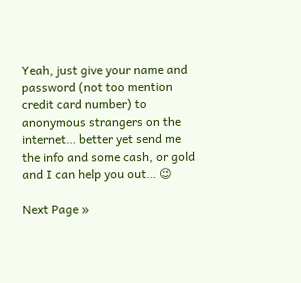Yeah, just give your name and password (not too mention credit card number) to anonymous strangers on the internet… better yet send me the info and some cash, or gold and I can help you out… 😉

Next Page »